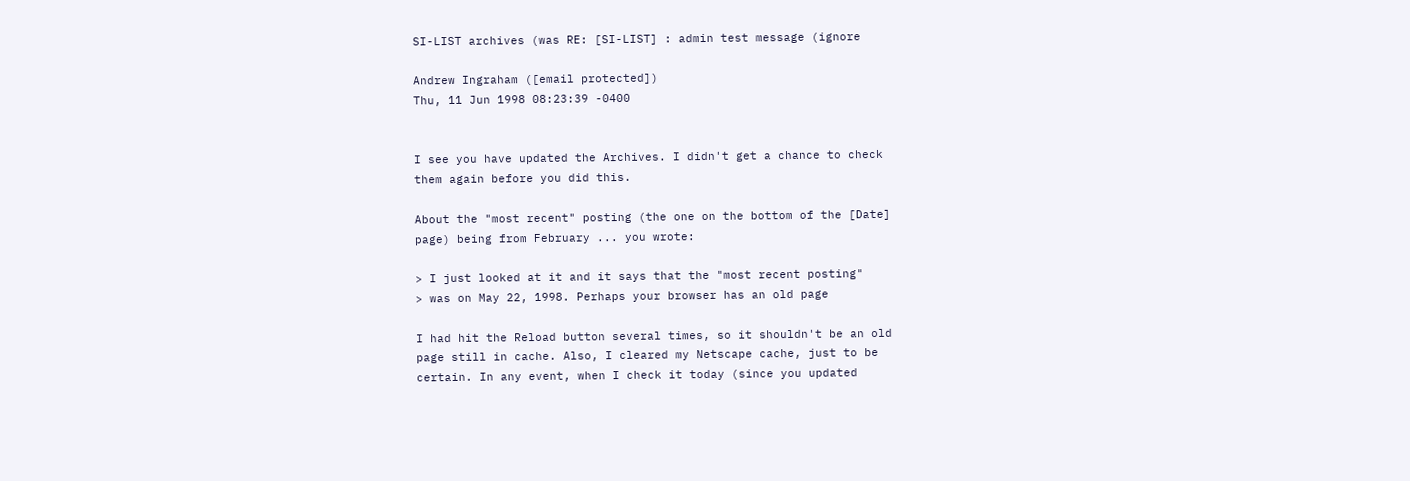SI-LIST archives (was RE: [SI-LIST] : admin test message (ignore

Andrew Ingraham ([email protected])
Thu, 11 Jun 1998 08:23:39 -0400


I see you have updated the Archives. I didn't get a chance to check
them again before you did this.

About the "most recent" posting (the one on the bottom of the [Date]
page) being from February ... you wrote:

> I just looked at it and it says that the "most recent posting"
> was on May 22, 1998. Perhaps your browser has an old page

I had hit the Reload button several times, so it shouldn't be an old
page still in cache. Also, I cleared my Netscape cache, just to be
certain. In any event, when I check it today (since you updated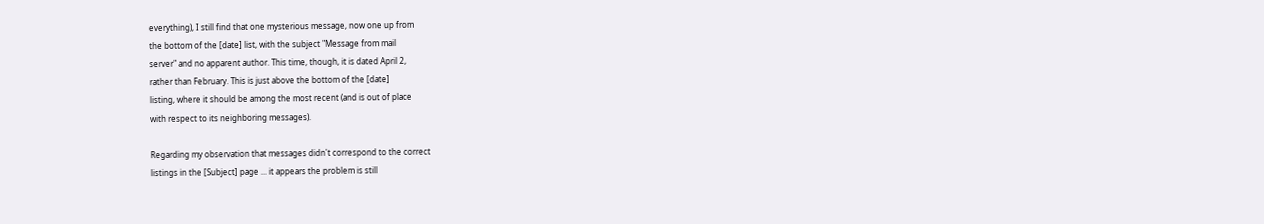everything), I still find that one mysterious message, now one up from
the bottom of the [date] list, with the subject "Message from mail
server" and no apparent author. This time, though, it is dated April 2,
rather than February. This is just above the bottom of the [date]
listing, where it should be among the most recent (and is out of place
with respect to its neighboring messages).

Regarding my observation that messages didn't correspond to the correct
listings in the [Subject] page ... it appears the problem is still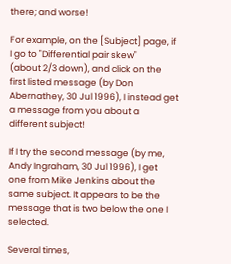there; and worse!

For example, on the [Subject] page, if I go to "Differential pair skew"
(about 2/3 down), and click on the first listed message (by Don
Abernathey, 30 Jul 1996), I instead get a message from you about a
different subject!

If I try the second message (by me, Andy Ingraham, 30 Jul 1996), I get
one from Mike Jenkins about the same subject. It appears to be the
message that is two below the one I selected.

Several times,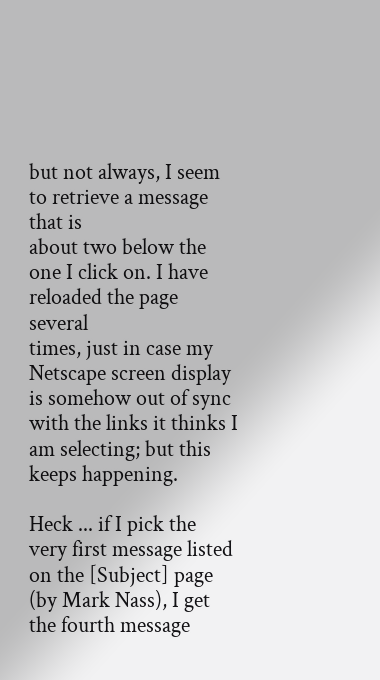but not always, I seem to retrieve a message that is
about two below the one I click on. I have reloaded the page several
times, just in case my Netscape screen display is somehow out of sync
with the links it thinks I am selecting; but this keeps happening.

Heck ... if I pick the very first message listed on the [Subject] page
(by Mark Nass), I get the fourth message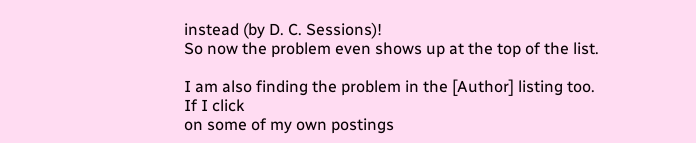instead (by D. C. Sessions)!
So now the problem even shows up at the top of the list.

I am also finding the problem in the [Author] listing too. If I click
on some of my own postings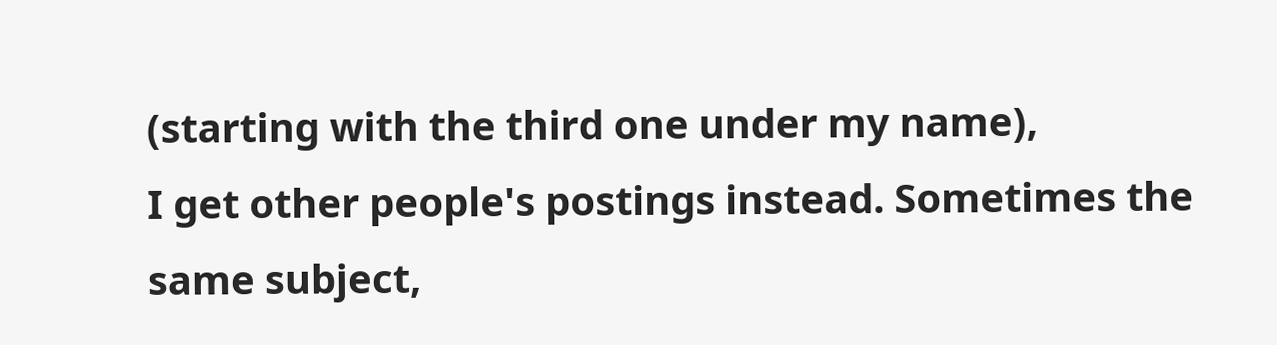(starting with the third one under my name),
I get other people's postings instead. Sometimes the same subject,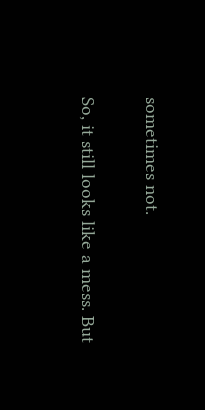sometimes not.

So, it still looks like a mess. But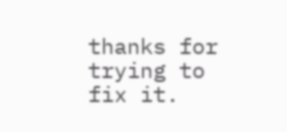thanks for trying to fix it.